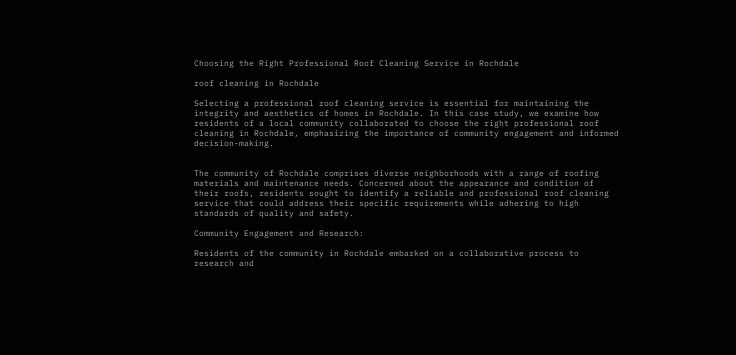Choosing the Right Professional Roof Cleaning Service in Rochdale

roof cleaning in Rochdale

Selecting a professional roof cleaning service is essential for maintaining the integrity and aesthetics of homes in Rochdale. In this case study, we examine how residents of a local community collaborated to choose the right professional roof cleaning in Rochdale, emphasizing the importance of community engagement and informed decision-making.


The community of Rochdale comprises diverse neighborhoods with a range of roofing materials and maintenance needs. Concerned about the appearance and condition of their roofs, residents sought to identify a reliable and professional roof cleaning service that could address their specific requirements while adhering to high standards of quality and safety.

Community Engagement and Research:

Residents of the community in Rochdale embarked on a collaborative process to research and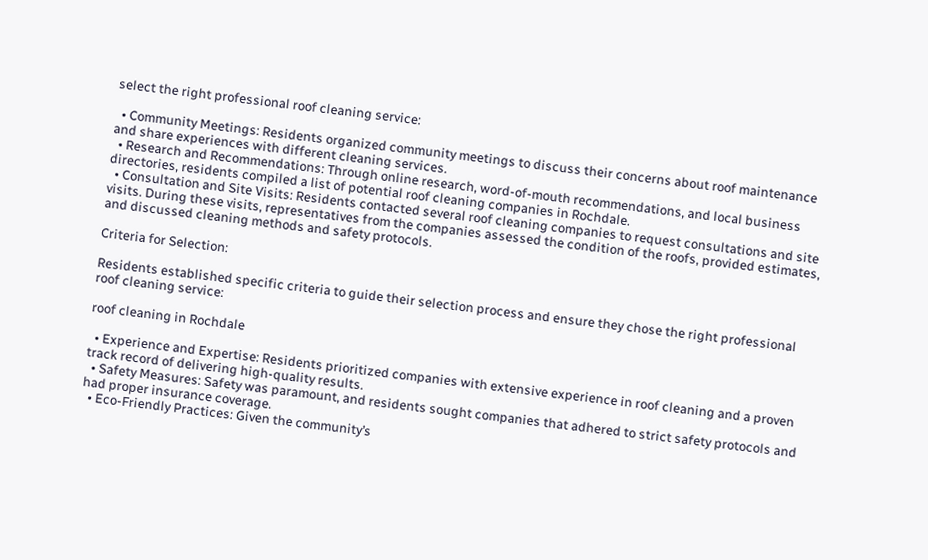select the right professional roof cleaning service:

  • Community Meetings: Residents organized community meetings to discuss their concerns about roof maintenance and share experiences with different cleaning services.
  • Research and Recommendations: Through online research, word-of-mouth recommendations, and local business directories, residents compiled a list of potential roof cleaning companies in Rochdale.
  • Consultation and Site Visits: Residents contacted several roof cleaning companies to request consultations and site visits. During these visits, representatives from the companies assessed the condition of the roofs, provided estimates, and discussed cleaning methods and safety protocols.

Criteria for Selection:

Residents established specific criteria to guide their selection process and ensure they chose the right professional roof cleaning service:

roof cleaning in Rochdale

  • Experience and Expertise: Residents prioritized companies with extensive experience in roof cleaning and a proven track record of delivering high-quality results.
  • Safety Measures: Safety was paramount, and residents sought companies that adhered to strict safety protocols and had proper insurance coverage.
  • Eco-Friendly Practices: Given the community’s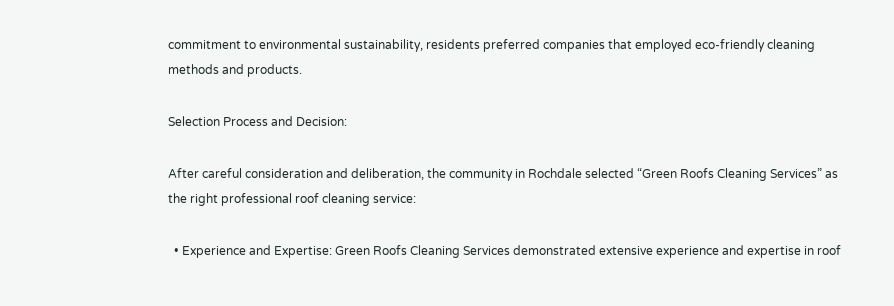commitment to environmental sustainability, residents preferred companies that employed eco-friendly cleaning methods and products.

Selection Process and Decision:

After careful consideration and deliberation, the community in Rochdale selected “Green Roofs Cleaning Services” as the right professional roof cleaning service:

  • Experience and Expertise: Green Roofs Cleaning Services demonstrated extensive experience and expertise in roof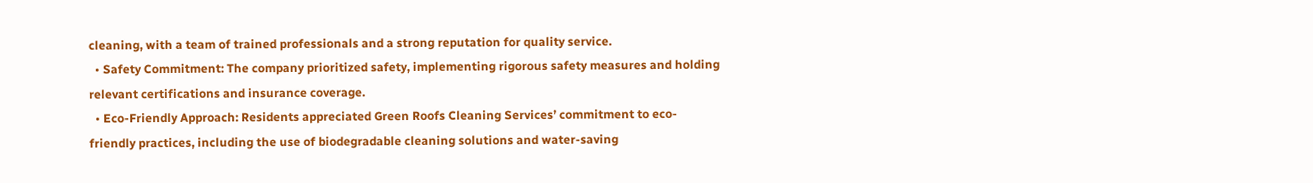cleaning, with a team of trained professionals and a strong reputation for quality service.
  • Safety Commitment: The company prioritized safety, implementing rigorous safety measures and holding relevant certifications and insurance coverage.
  • Eco-Friendly Approach: Residents appreciated Green Roofs Cleaning Services’ commitment to eco-friendly practices, including the use of biodegradable cleaning solutions and water-saving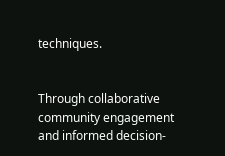techniques.


Through collaborative community engagement and informed decision-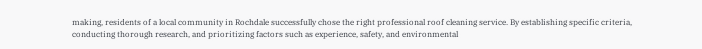making, residents of a local community in Rochdale successfully chose the right professional roof cleaning service. By establishing specific criteria, conducting thorough research, and prioritizing factors such as experience, safety, and environmental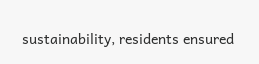sustainability, residents ensured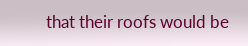that their roofs would be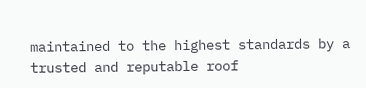maintained to the highest standards by a trusted and reputable roof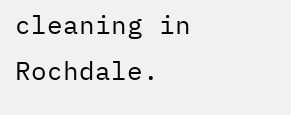cleaning in Rochdale.